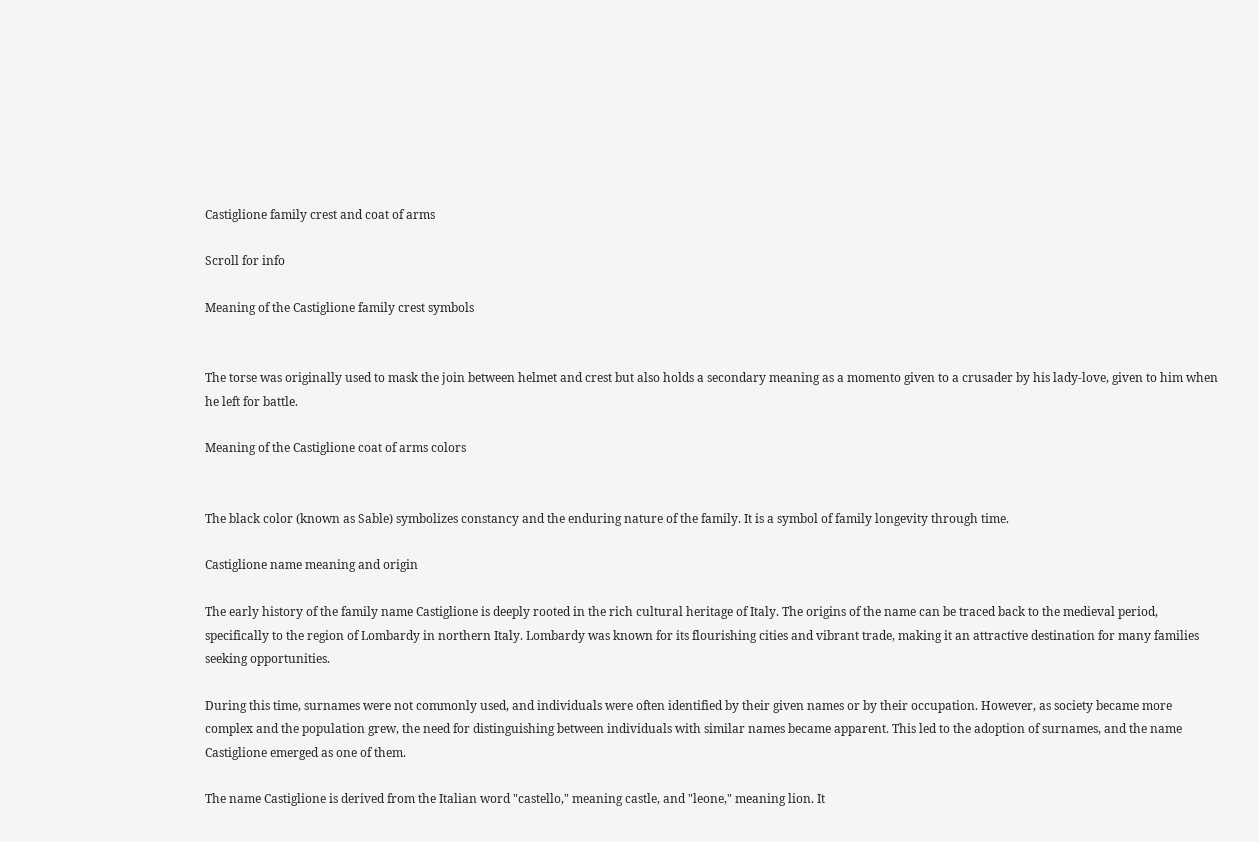Castiglione family crest and coat of arms

Scroll for info

Meaning of the Castiglione family crest symbols


The torse was originally used to mask the join between helmet and crest but also holds a secondary meaning as a momento given to a crusader by his lady-love, given to him when he left for battle.

Meaning of the Castiglione coat of arms colors


The black color (known as Sable) symbolizes constancy and the enduring nature of the family. It is a symbol of family longevity through time.

Castiglione name meaning and origin

The early history of the family name Castiglione is deeply rooted in the rich cultural heritage of Italy. The origins of the name can be traced back to the medieval period, specifically to the region of Lombardy in northern Italy. Lombardy was known for its flourishing cities and vibrant trade, making it an attractive destination for many families seeking opportunities.

During this time, surnames were not commonly used, and individuals were often identified by their given names or by their occupation. However, as society became more complex and the population grew, the need for distinguishing between individuals with similar names became apparent. This led to the adoption of surnames, and the name Castiglione emerged as one of them.

The name Castiglione is derived from the Italian word "castello," meaning castle, and "leone," meaning lion. It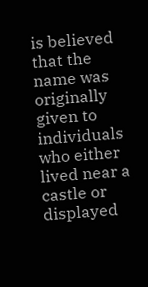is believed that the name was originally given to individuals who either lived near a castle or displayed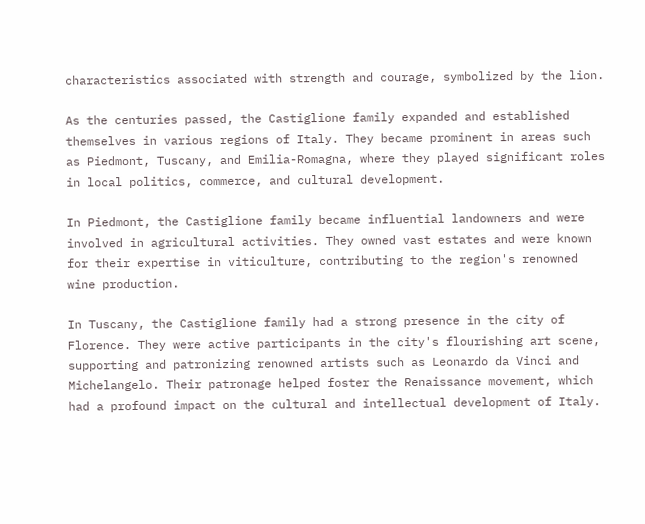characteristics associated with strength and courage, symbolized by the lion.

As the centuries passed, the Castiglione family expanded and established themselves in various regions of Italy. They became prominent in areas such as Piedmont, Tuscany, and Emilia-Romagna, where they played significant roles in local politics, commerce, and cultural development.

In Piedmont, the Castiglione family became influential landowners and were involved in agricultural activities. They owned vast estates and were known for their expertise in viticulture, contributing to the region's renowned wine production.

In Tuscany, the Castiglione family had a strong presence in the city of Florence. They were active participants in the city's flourishing art scene, supporting and patronizing renowned artists such as Leonardo da Vinci and Michelangelo. Their patronage helped foster the Renaissance movement, which had a profound impact on the cultural and intellectual development of Italy.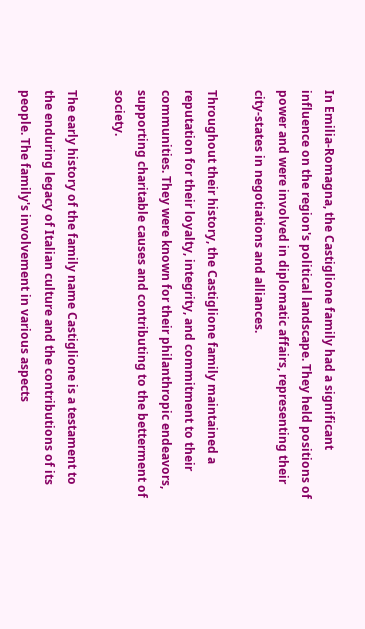In Emilia-Romagna, the Castiglione family had a significant influence on the region's political landscape. They held positions of power and were involved in diplomatic affairs, representing their city-states in negotiations and alliances.

Throughout their history, the Castiglione family maintained a reputation for their loyalty, integrity, and commitment to their communities. They were known for their philanthropic endeavors, supporting charitable causes and contributing to the betterment of society.

The early history of the family name Castiglione is a testament to the enduring legacy of Italian culture and the contributions of its people. The family's involvement in various aspects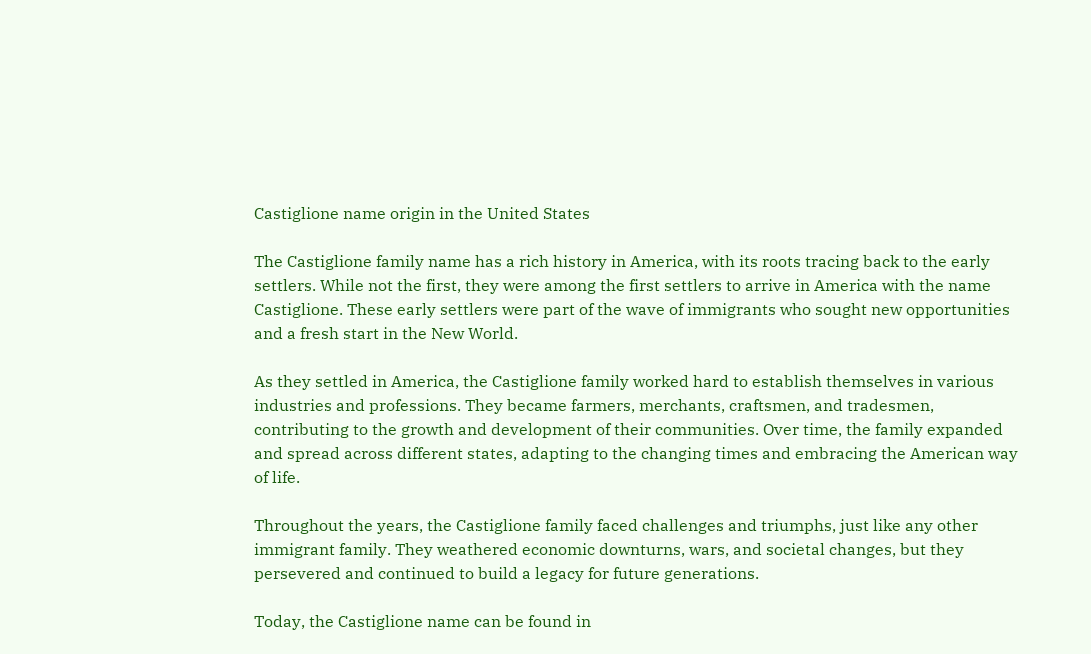Castiglione name origin in the United States

The Castiglione family name has a rich history in America, with its roots tracing back to the early settlers. While not the first, they were among the first settlers to arrive in America with the name Castiglione. These early settlers were part of the wave of immigrants who sought new opportunities and a fresh start in the New World.

As they settled in America, the Castiglione family worked hard to establish themselves in various industries and professions. They became farmers, merchants, craftsmen, and tradesmen, contributing to the growth and development of their communities. Over time, the family expanded and spread across different states, adapting to the changing times and embracing the American way of life.

Throughout the years, the Castiglione family faced challenges and triumphs, just like any other immigrant family. They weathered economic downturns, wars, and societal changes, but they persevered and continued to build a legacy for future generations.

Today, the Castiglione name can be found in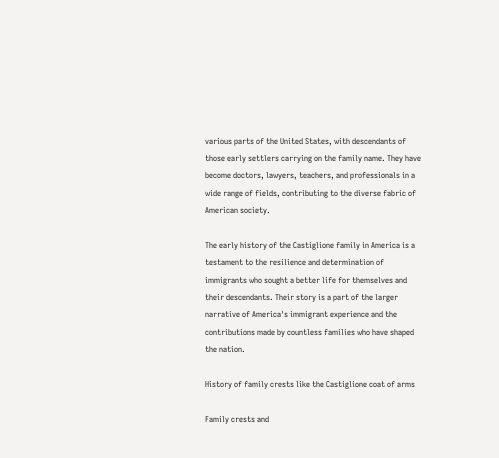various parts of the United States, with descendants of those early settlers carrying on the family name. They have become doctors, lawyers, teachers, and professionals in a wide range of fields, contributing to the diverse fabric of American society.

The early history of the Castiglione family in America is a testament to the resilience and determination of immigrants who sought a better life for themselves and their descendants. Their story is a part of the larger narrative of America's immigrant experience and the contributions made by countless families who have shaped the nation.

History of family crests like the Castiglione coat of arms

Family crests and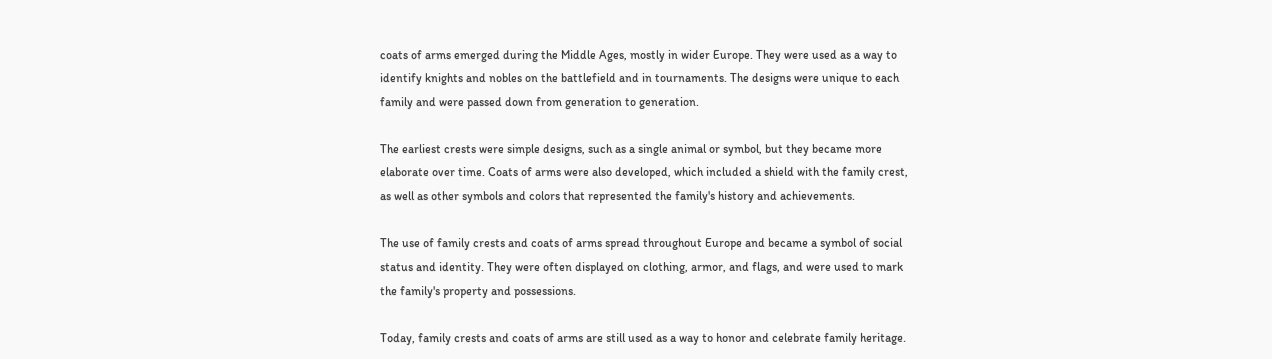coats of arms emerged during the Middle Ages, mostly in wider Europe. They were used as a way to identify knights and nobles on the battlefield and in tournaments. The designs were unique to each family and were passed down from generation to generation.

The earliest crests were simple designs, such as a single animal or symbol, but they became more elaborate over time. Coats of arms were also developed, which included a shield with the family crest, as well as other symbols and colors that represented the family's history and achievements.

The use of family crests and coats of arms spread throughout Europe and became a symbol of social status and identity. They were often displayed on clothing, armor, and flags, and were used to mark the family's property and possessions.

Today, family crests and coats of arms are still used as a way to honor and celebrate family heritage.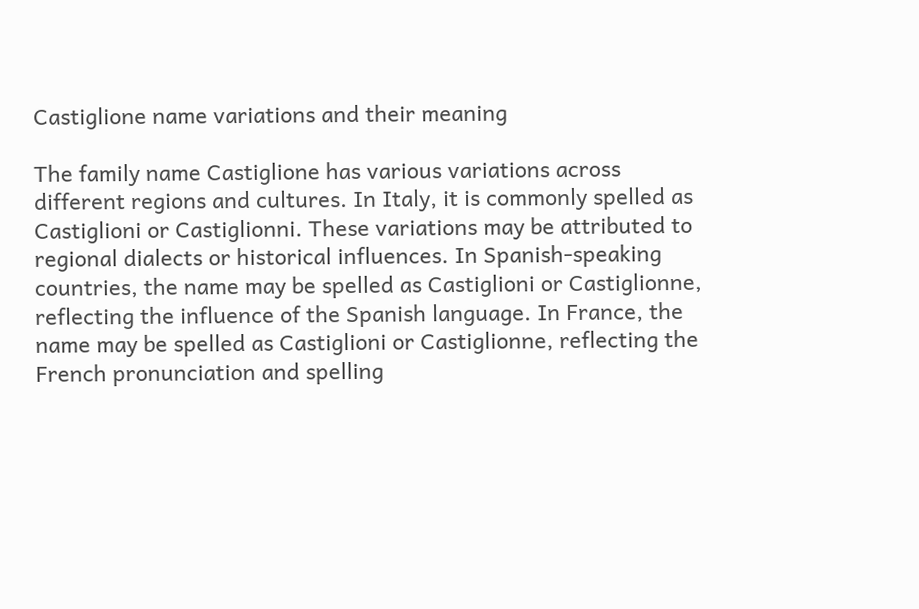Castiglione name variations and their meaning

The family name Castiglione has various variations across different regions and cultures. In Italy, it is commonly spelled as Castiglioni or Castiglionni. These variations may be attributed to regional dialects or historical influences. In Spanish-speaking countries, the name may be spelled as Castiglioni or Castiglionne, reflecting the influence of the Spanish language. In France, the name may be spelled as Castiglioni or Castiglionne, reflecting the French pronunciation and spelling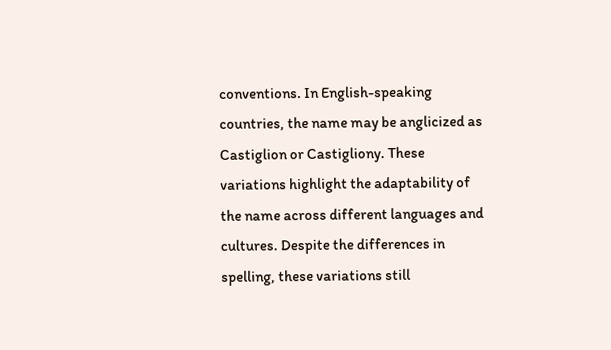conventions. In English-speaking countries, the name may be anglicized as Castiglion or Castigliony. These variations highlight the adaptability of the name across different languages and cultures. Despite the differences in spelling, these variations still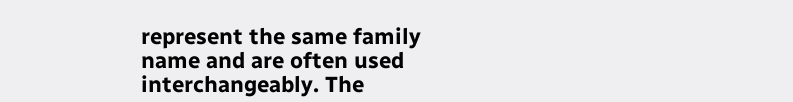represent the same family name and are often used interchangeably. The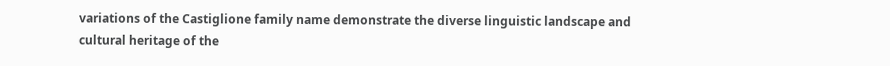variations of the Castiglione family name demonstrate the diverse linguistic landscape and cultural heritage of the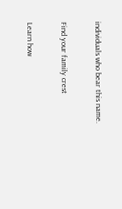individuals who bear this name.

Find your family crest

Learn how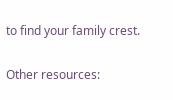to find your family crest.

Other resources: